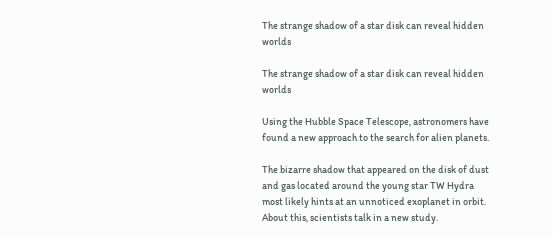The strange shadow of a star disk can reveal hidden worlds

The strange shadow of a star disk can reveal hidden worlds

Using the Hubble Space Telescope, astronomers have found a new approach to the search for alien planets.

The bizarre shadow that appeared on the disk of dust and gas located around the young star TW Hydra most likely hints at an unnoticed exoplanet in orbit. About this, scientists talk in a new study.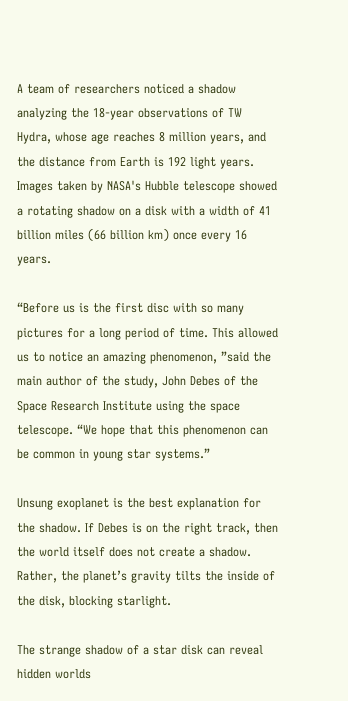A team of researchers noticed a shadow analyzing the 18-year observations of TW Hydra, whose age reaches 8 million years, and the distance from Earth is 192 light years. Images taken by NASA's Hubble telescope showed a rotating shadow on a disk with a width of 41 billion miles (66 billion km) once every 16 years.

“Before us is the first disc with so many pictures for a long period of time. This allowed us to notice an amazing phenomenon, ”said the main author of the study, John Debes of the Space Research Institute using the space telescope. “We hope that this phenomenon can be common in young star systems.”

Unsung exoplanet is the best explanation for the shadow. If Debes is on the right track, then the world itself does not create a shadow. Rather, the planet’s gravity tilts the inside of the disk, blocking starlight.

The strange shadow of a star disk can reveal hidden worlds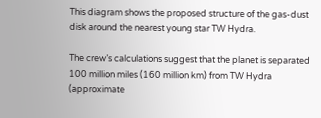This diagram shows the proposed structure of the gas-dust disk around the nearest young star TW Hydra.

The crew’s calculations suggest that the planet is separated 100 million miles (160 million km) from TW Hydra (approximate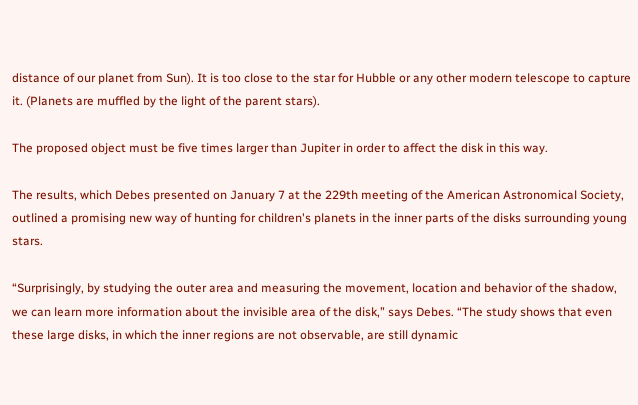distance of our planet from Sun). It is too close to the star for Hubble or any other modern telescope to capture it. (Planets are muffled by the light of the parent stars).

The proposed object must be five times larger than Jupiter in order to affect the disk in this way.

The results, which Debes presented on January 7 at the 229th meeting of the American Astronomical Society, outlined a promising new way of hunting for children's planets in the inner parts of the disks surrounding young stars.

“Surprisingly, by studying the outer area and measuring the movement, location and behavior of the shadow, we can learn more information about the invisible area of the disk,” says Debes. “The study shows that even these large disks, in which the inner regions are not observable, are still dynamic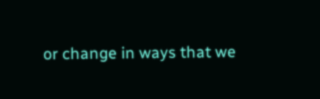or change in ways that we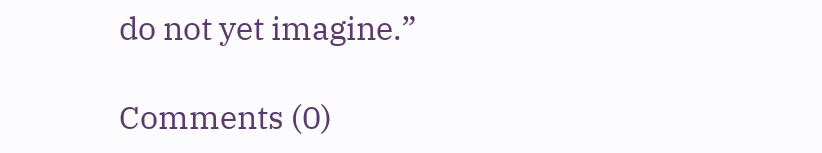do not yet imagine.”

Comments (0)